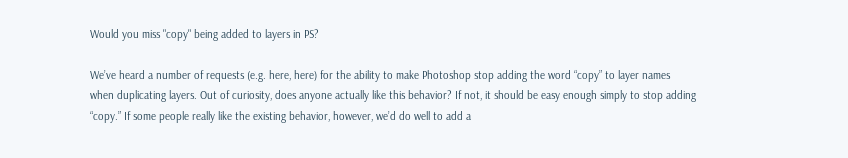Would you miss "copy" being added to layers in PS?

We’ve heard a number of requests (e.g. here, here) for the ability to make Photoshop stop adding the word “copy” to layer names when duplicating layers. Out of curiosity, does anyone actually like this behavior? If not, it should be easy enough simply to stop adding “copy.” If some people really like the existing behavior, however, we’d do well to add a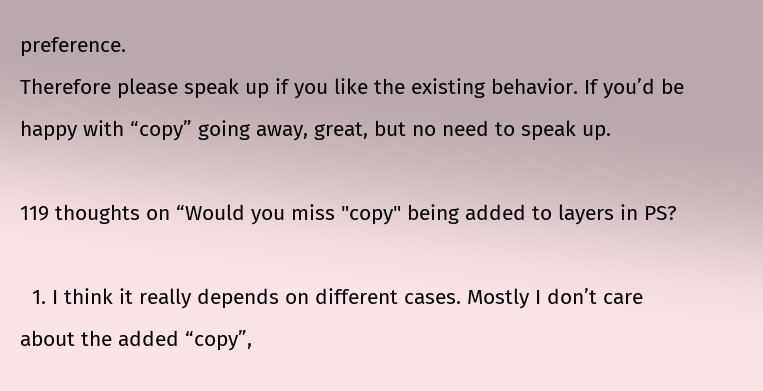preference.
Therefore please speak up if you like the existing behavior. If you’d be happy with “copy” going away, great, but no need to speak up.

119 thoughts on “Would you miss "copy" being added to layers in PS?

  1. I think it really depends on different cases. Mostly I don’t care about the added “copy”,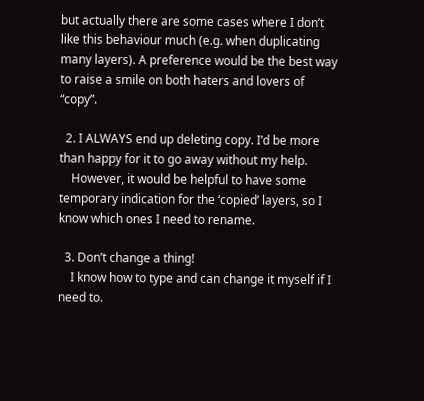but actually there are some cases where I don’t like this behaviour much (e.g. when duplicating many layers). A preference would be the best way to raise a smile on both haters and lovers of “copy”.

  2. I ALWAYS end up deleting copy. I’d be more than happy for it to go away without my help.
    However, it would be helpful to have some temporary indication for the ‘copied’ layers, so I know which ones I need to rename.

  3. Don’t change a thing!
    I know how to type and can change it myself if I need to.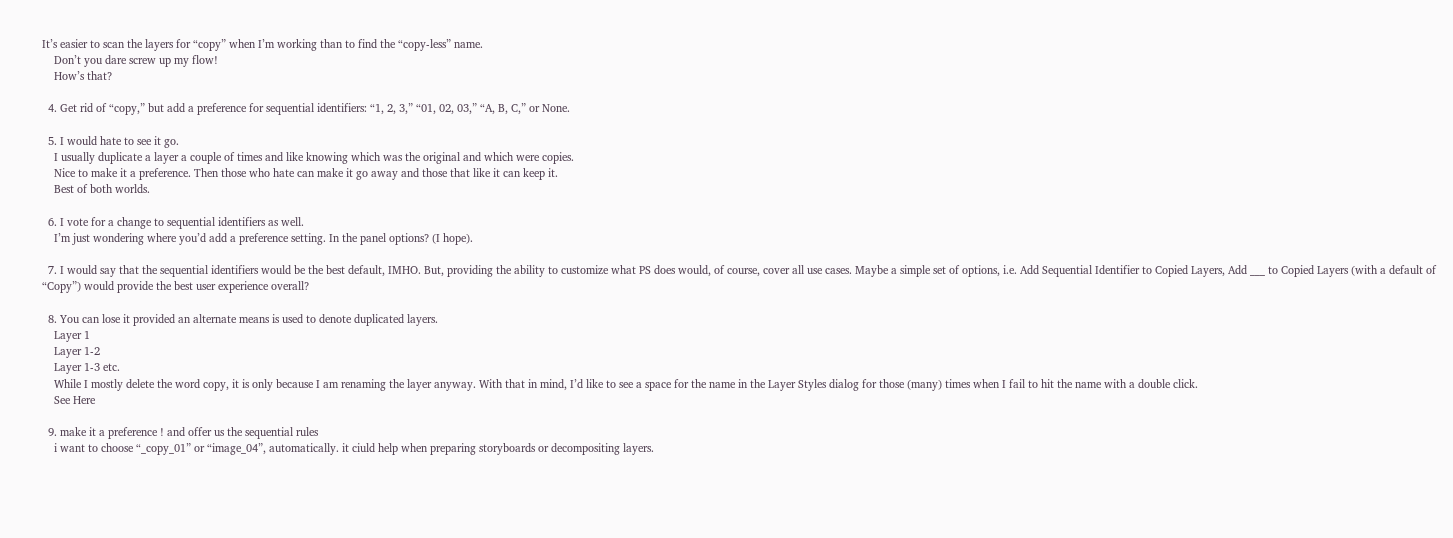It’s easier to scan the layers for “copy” when I’m working than to find the “copy-less” name.
    Don’t you dare screw up my flow!
    How’s that?

  4. Get rid of “copy,” but add a preference for sequential identifiers: “1, 2, 3,” “01, 02, 03,” “A, B, C,” or None.

  5. I would hate to see it go.
    I usually duplicate a layer a couple of times and like knowing which was the original and which were copies.
    Nice to make it a preference. Then those who hate can make it go away and those that like it can keep it.
    Best of both worlds.

  6. I vote for a change to sequential identifiers as well.
    I’m just wondering where you’d add a preference setting. In the panel options? (I hope).

  7. I would say that the sequential identifiers would be the best default, IMHO. But, providing the ability to customize what PS does would, of course, cover all use cases. Maybe a simple set of options, i.e. Add Sequential Identifier to Copied Layers, Add ___ to Copied Layers (with a default of “Copy”) would provide the best user experience overall?

  8. You can lose it provided an alternate means is used to denote duplicated layers.
    Layer 1
    Layer 1-2
    Layer 1-3 etc.
    While I mostly delete the word copy, it is only because I am renaming the layer anyway. With that in mind, I’d like to see a space for the name in the Layer Styles dialog for those (many) times when I fail to hit the name with a double click.
    See Here

  9. make it a preference ! and offer us the sequential rules
    i want to choose “_copy_01” or “image_04”, automatically. it ciuld help when preparing storyboards or decompositing layers.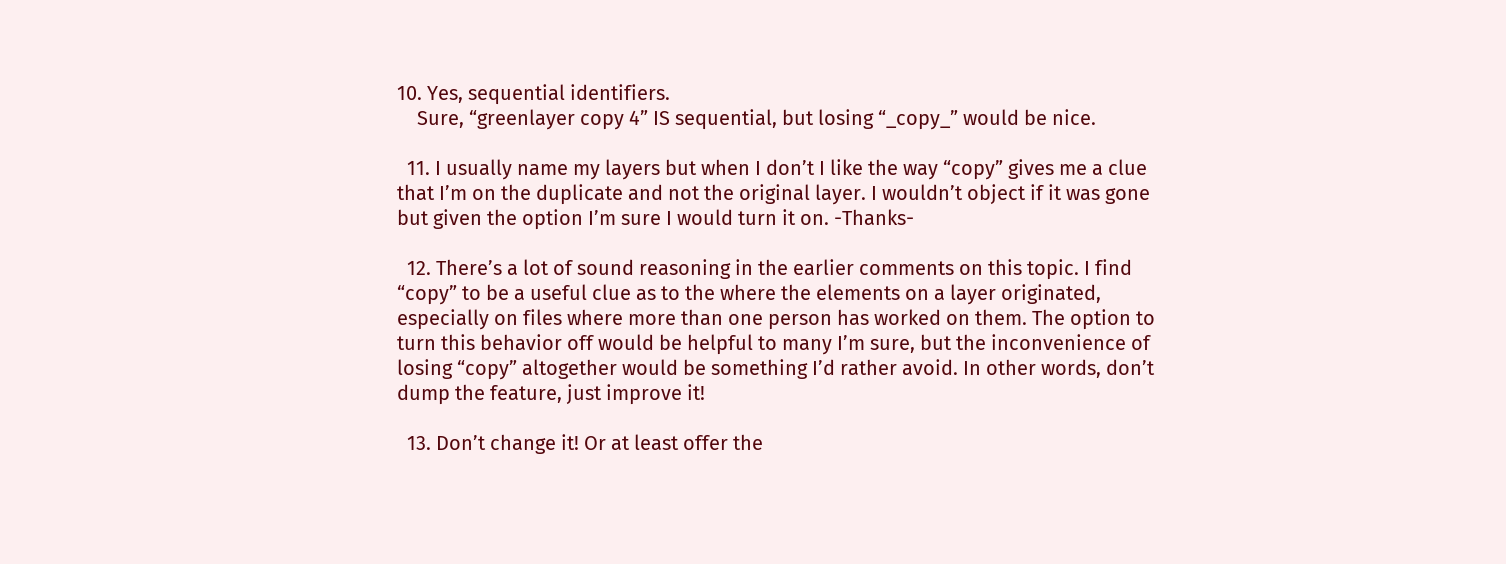10. Yes, sequential identifiers.
    Sure, “greenlayer copy 4” IS sequential, but losing “_copy_” would be nice.

  11. I usually name my layers but when I don’t I like the way “copy” gives me a clue that I’m on the duplicate and not the original layer. I wouldn’t object if it was gone but given the option I’m sure I would turn it on. -Thanks-

  12. There’s a lot of sound reasoning in the earlier comments on this topic. I find “copy” to be a useful clue as to the where the elements on a layer originated, especially on files where more than one person has worked on them. The option to turn this behavior off would be helpful to many I’m sure, but the inconvenience of losing “copy” altogether would be something I’d rather avoid. In other words, don’t dump the feature, just improve it!

  13. Don’t change it! Or at least offer the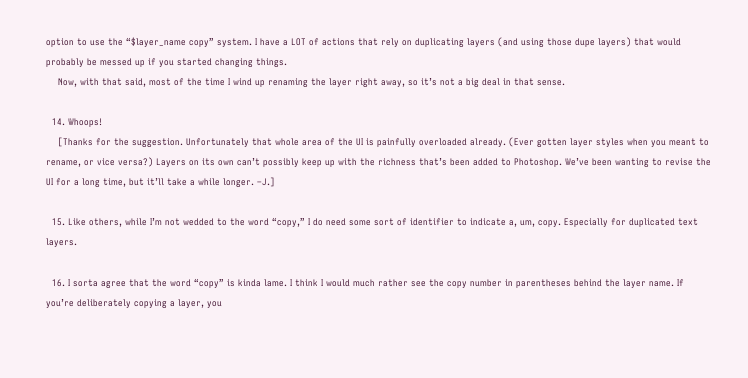option to use the “$layer_name copy” system. I have a LOT of actions that rely on duplicating layers (and using those dupe layers) that would probably be messed up if you started changing things.
    Now, with that said, most of the time I wind up renaming the layer right away, so it’s not a big deal in that sense.

  14. Whoops!
    [Thanks for the suggestion. Unfortunately that whole area of the UI is painfully overloaded already. (Ever gotten layer styles when you meant to rename, or vice versa?) Layers on its own can’t possibly keep up with the richness that’s been added to Photoshop. We’ve been wanting to revise the UI for a long time, but it’ll take a while longer. –J.]

  15. Like others, while I’m not wedded to the word “copy,” I do need some sort of identifier to indicate a, um, copy. Especially for duplicated text layers.

  16. I sorta agree that the word “copy” is kinda lame. I think I would much rather see the copy number in parentheses behind the layer name. If you’re deliberately copying a layer, you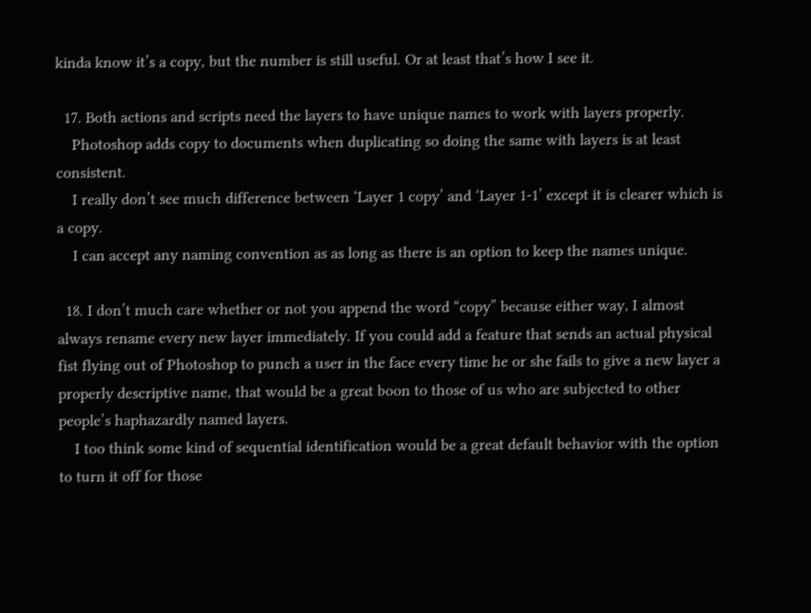kinda know it’s a copy, but the number is still useful. Or at least that’s how I see it.

  17. Both actions and scripts need the layers to have unique names to work with layers properly.
    Photoshop adds copy to documents when duplicating so doing the same with layers is at least consistent.
    I really don’t see much difference between ‘Layer 1 copy’ and ‘Layer 1-1’ except it is clearer which is a copy.
    I can accept any naming convention as as long as there is an option to keep the names unique.

  18. I don’t much care whether or not you append the word “copy” because either way, I almost always rename every new layer immediately. If you could add a feature that sends an actual physical fist flying out of Photoshop to punch a user in the face every time he or she fails to give a new layer a properly descriptive name, that would be a great boon to those of us who are subjected to other people’s haphazardly named layers.
    I too think some kind of sequential identification would be a great default behavior with the option to turn it off for those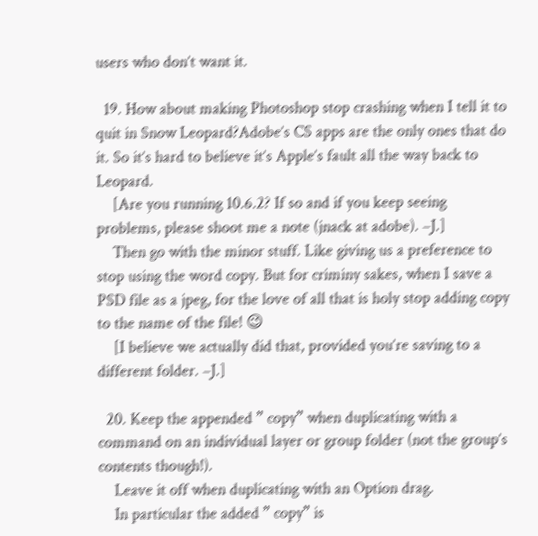users who don’t want it.

  19. How about making Photoshop stop crashing when I tell it to quit in Snow Leopard?Adobe’s CS apps are the only ones that do it. So it’s hard to believe it’s Apple’s fault all the way back to Leopard.
    [Are you running 10.6.2? If so and if you keep seeing problems, please shoot me a note (jnack at adobe). –J.]
    Then go with the minor stuff. Like giving us a preference to stop using the word copy. But for criminy sakes, when I save a PSD file as a jpeg, for the love of all that is holy stop adding copy to the name of the file! 😉
    [I believe we actually did that, provided you’re saving to a different folder. –J.]

  20. Keep the appended ” copy” when duplicating with a command on an individual layer or group folder (not the group’s contents though!).
    Leave it off when duplicating with an Option drag.
    In particular the added ” copy” is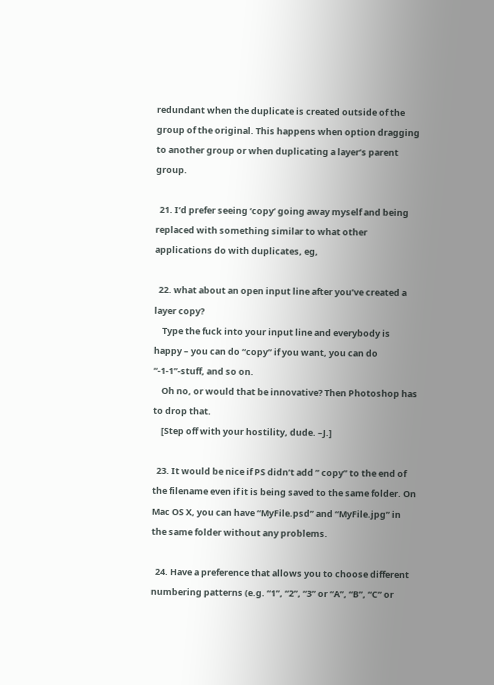redundant when the duplicate is created outside of the group of the original. This happens when option dragging to another group or when duplicating a layer’s parent group.

  21. I’d prefer seeing ‘copy’ going away myself and being replaced with something similar to what other applications do with duplicates, eg,

  22. what about an open input line after you’ve created a layer copy?
    Type the fuck into your input line and everybody is happy – you can do “copy” if you want, you can do “-1-1”-stuff, and so on.
    Oh no, or would that be innovative? Then Photoshop has to drop that.
    [Step off with your hostility, dude. –J.]

  23. It would be nice if PS didn’t add ” copy” to the end of the filename even if it is being saved to the same folder. On Mac OS X, you can have “MyFile.psd” and “MyFile.jpg” in the same folder without any problems.

  24. Have a preference that allows you to choose different numbering patterns (e.g. “1”, “2”, “3” or “A”, “B”, “C” or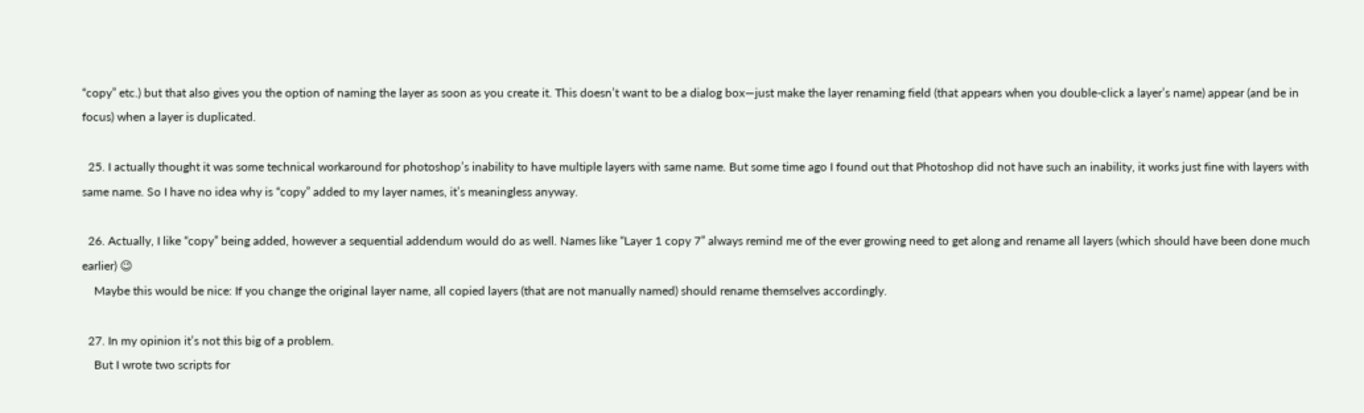“copy” etc.) but that also gives you the option of naming the layer as soon as you create it. This doesn’t want to be a dialog box—just make the layer renaming field (that appears when you double-click a layer’s name) appear (and be in focus) when a layer is duplicated.

  25. I actually thought it was some technical workaround for photoshop’s inability to have multiple layers with same name. But some time ago I found out that Photoshop did not have such an inability, it works just fine with layers with same name. So I have no idea why is “copy” added to my layer names, it’s meaningless anyway.

  26. Actually, I like “copy” being added, however a sequential addendum would do as well. Names like “Layer 1 copy 7” always remind me of the ever growing need to get along and rename all layers (which should have been done much earlier) 😉
    Maybe this would be nice: If you change the original layer name, all copied layers (that are not manually named) should rename themselves accordingly.

  27. In my opinion it’s not this big of a problem.
    But I wrote two scripts for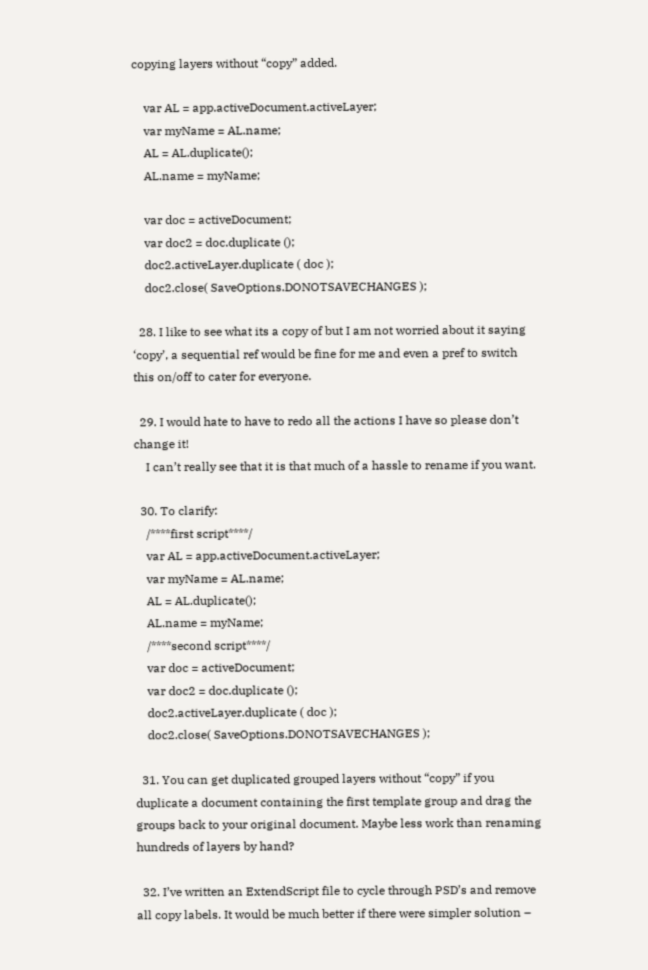copying layers without “copy” added.

    var AL = app.activeDocument.activeLayer;
    var myName = AL.name;
    AL = AL.duplicate();
    AL.name = myName;

    var doc = activeDocument;
    var doc2 = doc.duplicate ();
    doc2.activeLayer.duplicate ( doc );
    doc2.close( SaveOptions.DONOTSAVECHANGES );

  28. I like to see what its a copy of but I am not worried about it saying ‘copy’, a sequential ref would be fine for me and even a pref to switch this on/off to cater for everyone.

  29. I would hate to have to redo all the actions I have so please don’t change it!
    I can’t really see that it is that much of a hassle to rename if you want.

  30. To clarify:
    /****first script****/
    var AL = app.activeDocument.activeLayer;
    var myName = AL.name;
    AL = AL.duplicate();
    AL.name = myName;
    /****second script****/
    var doc = activeDocument;
    var doc2 = doc.duplicate ();
    doc2.activeLayer.duplicate ( doc );
    doc2.close( SaveOptions.DONOTSAVECHANGES );

  31. You can get duplicated grouped layers without “copy” if you duplicate a document containing the first template group and drag the groups back to your original document. Maybe less work than renaming hundreds of layers by hand?

  32. I’ve written an ExtendScript file to cycle through PSD’s and remove all copy labels. It would be much better if there were simpler solution –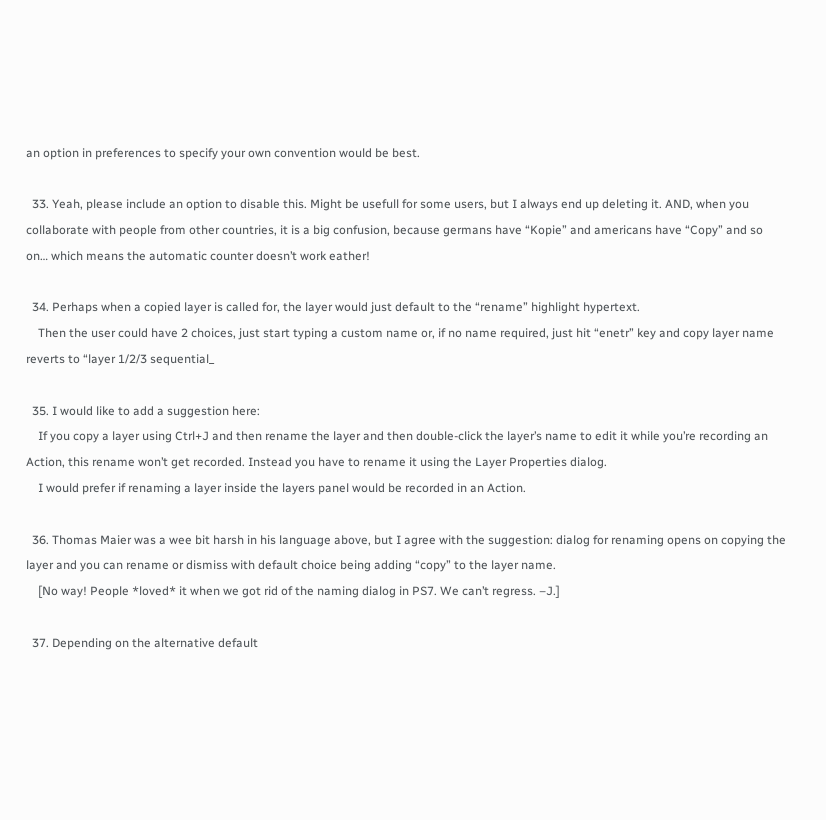an option in preferences to specify your own convention would be best.

  33. Yeah, please include an option to disable this. Might be usefull for some users, but I always end up deleting it. AND, when you collaborate with people from other countries, it is a big confusion, because germans have “Kopie” and americans have “Copy” and so on… which means the automatic counter doesn’t work eather!

  34. Perhaps when a copied layer is called for, the layer would just default to the “rename” highlight hypertext.
    Then the user could have 2 choices, just start typing a custom name or, if no name required, just hit “enetr” key and copy layer name reverts to “layer 1/2/3 sequential_

  35. I would like to add a suggestion here:
    If you copy a layer using Ctrl+J and then rename the layer and then double-click the layer’s name to edit it while you’re recording an Action, this rename won’t get recorded. Instead you have to rename it using the Layer Properties dialog.
    I would prefer if renaming a layer inside the layers panel would be recorded in an Action.

  36. Thomas Maier was a wee bit harsh in his language above, but I agree with the suggestion: dialog for renaming opens on copying the layer and you can rename or dismiss with default choice being adding “copy” to the layer name.
    [No way! People *loved* it when we got rid of the naming dialog in PS7. We can’t regress. –J.]

  37. Depending on the alternative default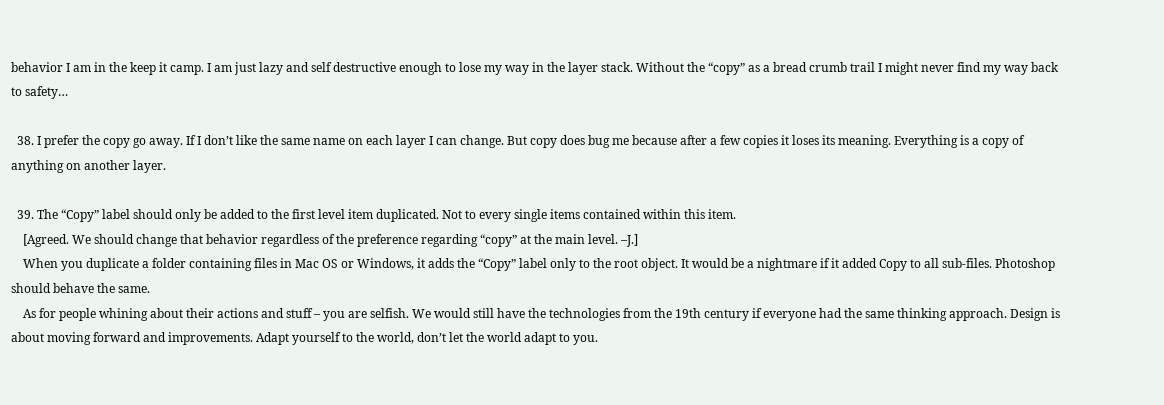behavior I am in the keep it camp. I am just lazy and self destructive enough to lose my way in the layer stack. Without the “copy” as a bread crumb trail I might never find my way back to safety…

  38. I prefer the copy go away. If I don’t like the same name on each layer I can change. But copy does bug me because after a few copies it loses its meaning. Everything is a copy of anything on another layer.

  39. The “Copy” label should only be added to the first level item duplicated. Not to every single items contained within this item.
    [Agreed. We should change that behavior regardless of the preference regarding “copy” at the main level. –J.]
    When you duplicate a folder containing files in Mac OS or Windows, it adds the “Copy” label only to the root object. It would be a nightmare if it added Copy to all sub-files. Photoshop should behave the same.
    As for people whining about their actions and stuff – you are selfish. We would still have the technologies from the 19th century if everyone had the same thinking approach. Design is about moving forward and improvements. Adapt yourself to the world, don’t let the world adapt to you.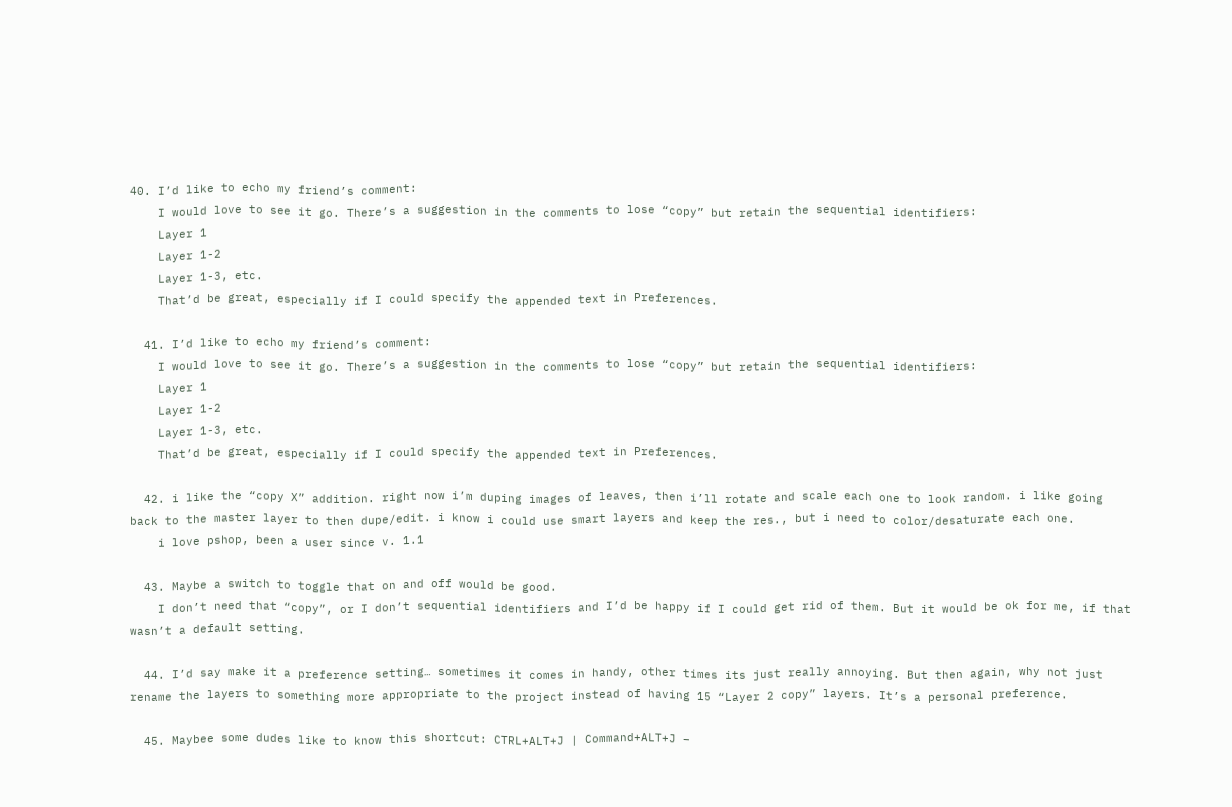40. I’d like to echo my friend’s comment:
    I would love to see it go. There’s a suggestion in the comments to lose “copy” but retain the sequential identifiers:
    Layer 1
    Layer 1-2
    Layer 1-3, etc.
    That’d be great, especially if I could specify the appended text in Preferences.

  41. I’d like to echo my friend’s comment:
    I would love to see it go. There’s a suggestion in the comments to lose “copy” but retain the sequential identifiers:
    Layer 1
    Layer 1-2
    Layer 1-3, etc.
    That’d be great, especially if I could specify the appended text in Preferences.

  42. i like the “copy X” addition. right now i’m duping images of leaves, then i’ll rotate and scale each one to look random. i like going back to the master layer to then dupe/edit. i know i could use smart layers and keep the res., but i need to color/desaturate each one.
    i love pshop, been a user since v. 1.1

  43. Maybe a switch to toggle that on and off would be good.
    I don’t need that “copy”, or I don’t sequential identifiers and I’d be happy if I could get rid of them. But it would be ok for me, if that wasn’t a default setting.

  44. I’d say make it a preference setting… sometimes it comes in handy, other times its just really annoying. But then again, why not just rename the layers to something more appropriate to the project instead of having 15 “Layer 2 copy” layers. It’s a personal preference.

  45. Maybee some dudes like to know this shortcut: CTRL+ALT+J | Command+ALT+J –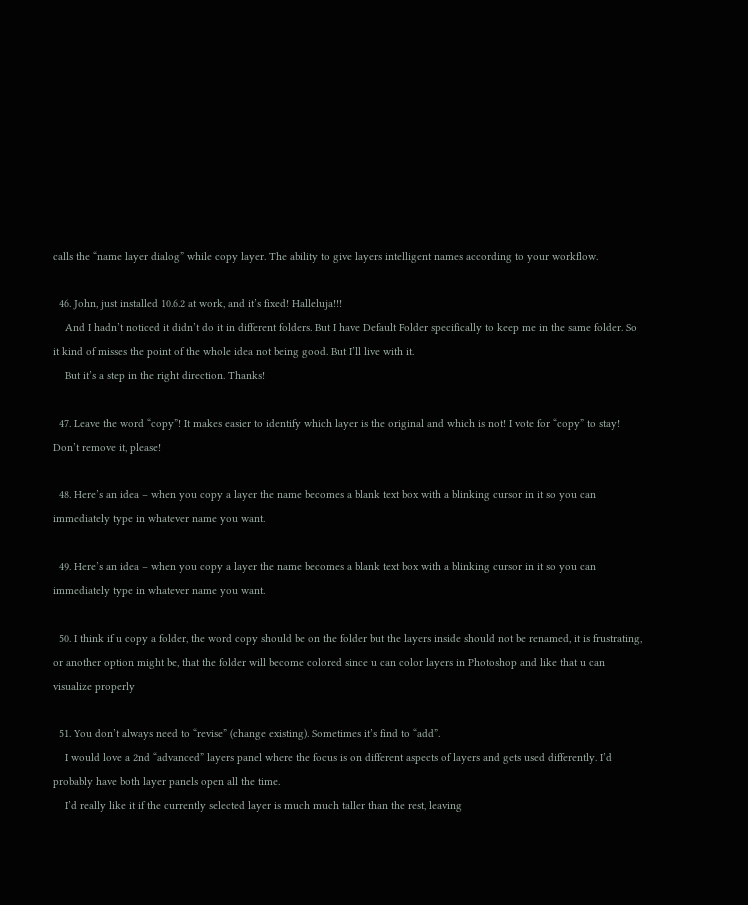calls the “name layer dialog” while copy layer. The ability to give layers intelligent names according to your workflow.

  46. John, just installed 10.6.2 at work, and it’s fixed! Halleluja!!!
    And I hadn’t noticed it didn’t do it in different folders. But I have Default Folder specifically to keep me in the same folder. So it kind of misses the point of the whole idea not being good. But I’ll live with it.
    But it’s a step in the right direction. Thanks!

  47. Leave the word “copy”! It makes easier to identify which layer is the original and which is not! I vote for “copy” to stay! Don’t remove it, please!

  48. Here’s an idea – when you copy a layer the name becomes a blank text box with a blinking cursor in it so you can immediately type in whatever name you want.

  49. Here’s an idea – when you copy a layer the name becomes a blank text box with a blinking cursor in it so you can immediately type in whatever name you want.

  50. I think if u copy a folder, the word copy should be on the folder but the layers inside should not be renamed, it is frustrating, or another option might be, that the folder will become colored since u can color layers in Photoshop and like that u can visualize properly

  51. You don’t always need to “revise” (change existing). Sometimes it’s find to “add”.
    I would love a 2nd “advanced” layers panel where the focus is on different aspects of layers and gets used differently. I’d probably have both layer panels open all the time.
    I’d really like it if the currently selected layer is much much taller than the rest, leaving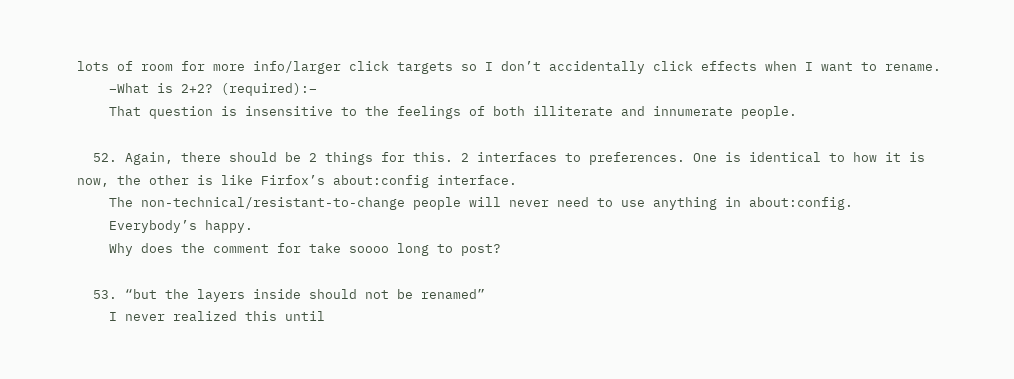lots of room for more info/larger click targets so I don’t accidentally click effects when I want to rename.
    –What is 2+2? (required):–
    That question is insensitive to the feelings of both illiterate and innumerate people.

  52. Again, there should be 2 things for this. 2 interfaces to preferences. One is identical to how it is now, the other is like Firfox’s about:config interface.
    The non-technical/resistant-to-change people will never need to use anything in about:config.
    Everybody’s happy.
    Why does the comment for take soooo long to post?

  53. “but the layers inside should not be renamed”
    I never realized this until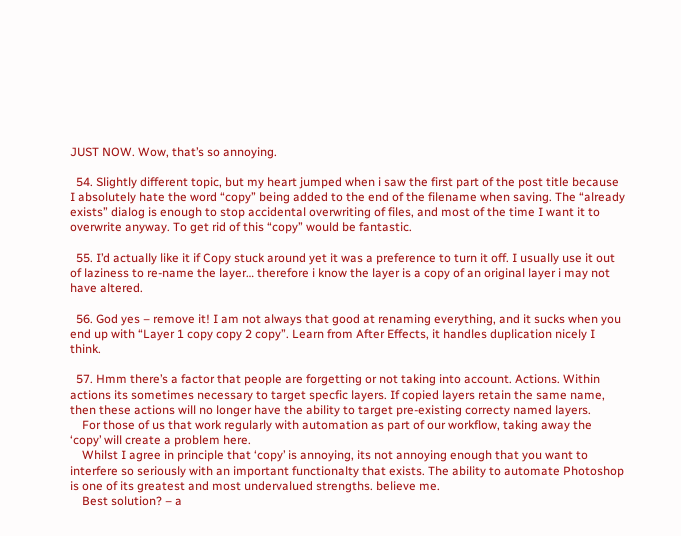JUST NOW. Wow, that’s so annoying.

  54. Slightly different topic, but my heart jumped when i saw the first part of the post title because I absolutely hate the word “copy” being added to the end of the filename when saving. The “already exists” dialog is enough to stop accidental overwriting of files, and most of the time I want it to overwrite anyway. To get rid of this “copy” would be fantastic.

  55. I’d actually like it if Copy stuck around yet it was a preference to turn it off. I usually use it out of laziness to re-name the layer… therefore i know the layer is a copy of an original layer i may not have altered.

  56. God yes – remove it! I am not always that good at renaming everything, and it sucks when you end up with “Layer 1 copy copy 2 copy”. Learn from After Effects, it handles duplication nicely I think.

  57. Hmm there’s a factor that people are forgetting or not taking into account. Actions. Within actions its sometimes necessary to target specfic layers. If copied layers retain the same name, then these actions will no longer have the ability to target pre-existing correcty named layers.
    For those of us that work regularly with automation as part of our workflow, taking away the ‘copy’ will create a problem here.
    Whilst I agree in principle that ‘copy’ is annoying, its not annoying enough that you want to interfere so seriously with an important functionalty that exists. The ability to automate Photoshop is one of its greatest and most undervalued strengths. believe me.
    Best solution? – a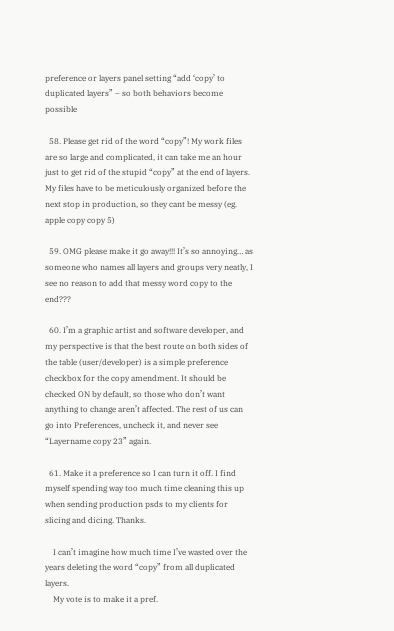preference or layers panel setting “add ‘copy’ to duplicated layers” – so both behaviors become possible

  58. Please get rid of the word “copy”! My work files are so large and complicated, it can take me an hour just to get rid of the stupid “copy” at the end of layers. My files have to be meticulously organized before the next stop in production, so they cant be messy (eg. apple copy copy 5)

  59. OMG please make it go away!!! It’s so annoying… as someone who names all layers and groups very neatly, I see no reason to add that messy word copy to the end???

  60. I’m a graphic artist and software developer, and my perspective is that the best route on both sides of the table (user/developer) is a simple preference checkbox for the copy amendment. It should be checked ON by default, so those who don’t want anything to change aren’t affected. The rest of us can go into Preferences, uncheck it, and never see “Layername copy 23” again.

  61. Make it a preference so I can turn it off. I find myself spending way too much time cleaning this up when sending production psds to my clients for slicing and dicing. Thanks.

    I can’t imagine how much time I’ve wasted over the years deleting the word “copy” from all duplicated layers.
    My vote is to make it a pref.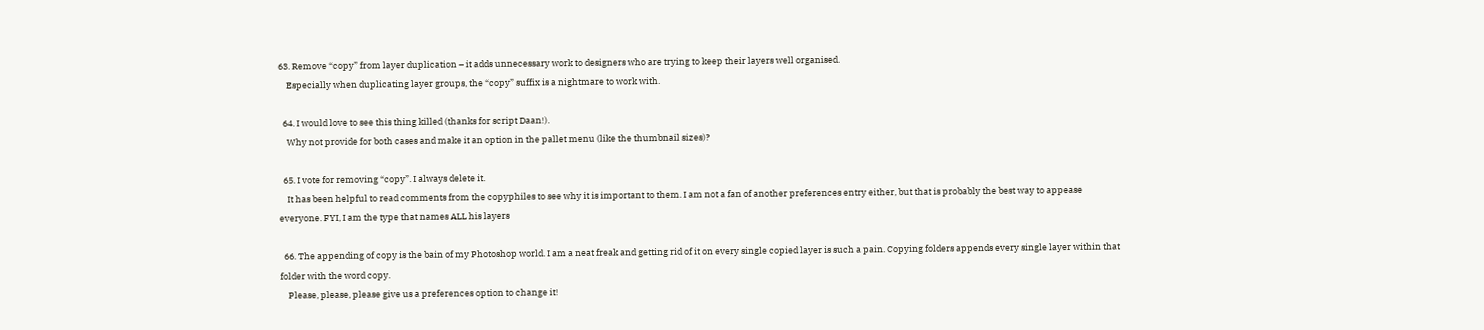63. Remove “copy” from layer duplication – it adds unnecessary work to designers who are trying to keep their layers well organised.
    Especially when duplicating layer groups, the “copy” suffix is a nightmare to work with.

  64. I would love to see this thing killed (thanks for script Daan!).
    Why not provide for both cases and make it an option in the pallet menu (like the thumbnail sizes)?

  65. I vote for removing “copy”. I always delete it.
    It has been helpful to read comments from the copyphiles to see why it is important to them. I am not a fan of another preferences entry either, but that is probably the best way to appease everyone. FYI, I am the type that names ALL his layers

  66. The appending of copy is the bain of my Photoshop world. I am a neat freak and getting rid of it on every single copied layer is such a pain. Copying folders appends every single layer within that folder with the word copy.
    Please, please, please give us a preferences option to change it!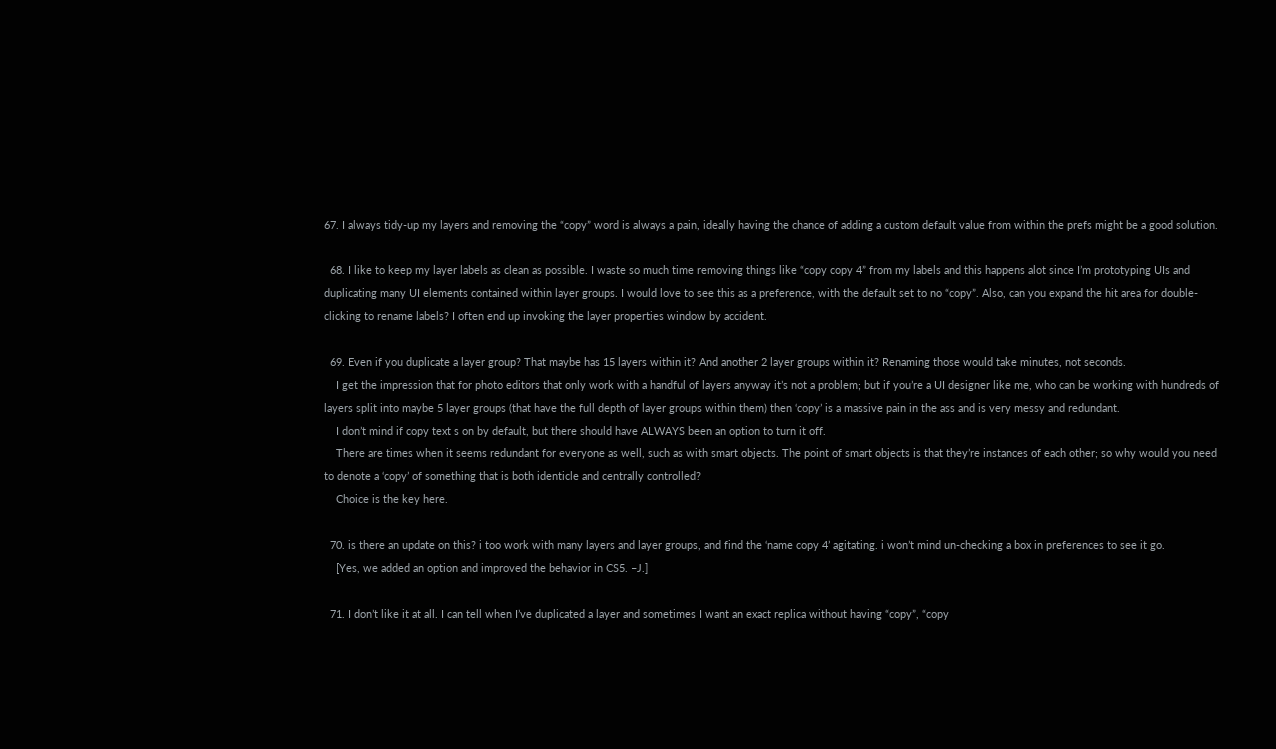67. I always tidy-up my layers and removing the “copy” word is always a pain, ideally having the chance of adding a custom default value from within the prefs might be a good solution.

  68. I like to keep my layer labels as clean as possible. I waste so much time removing things like “copy copy 4” from my labels and this happens alot since I’m prototyping UIs and duplicating many UI elements contained within layer groups. I would love to see this as a preference, with the default set to no “copy”. Also, can you expand the hit area for double-clicking to rename labels? I often end up invoking the layer properties window by accident.

  69. Even if you duplicate a layer group? That maybe has 15 layers within it? And another 2 layer groups within it? Renaming those would take minutes, not seconds.
    I get the impression that for photo editors that only work with a handful of layers anyway it’s not a problem; but if you’re a UI designer like me, who can be working with hundreds of layers split into maybe 5 layer groups (that have the full depth of layer groups within them) then ‘copy’ is a massive pain in the ass and is very messy and redundant.
    I don’t mind if copy text s on by default, but there should have ALWAYS been an option to turn it off.
    There are times when it seems redundant for everyone as well, such as with smart objects. The point of smart objects is that they’re instances of each other; so why would you need to denote a ‘copy’ of something that is both identicle and centrally controlled?
    Choice is the key here.

  70. is there an update on this? i too work with many layers and layer groups, and find the ‘name copy 4’ agitating. i won’t mind un-checking a box in preferences to see it go.
    [Yes, we added an option and improved the behavior in CS5. –J.]

  71. I don’t like it at all. I can tell when I’ve duplicated a layer and sometimes I want an exact replica without having “copy”, “copy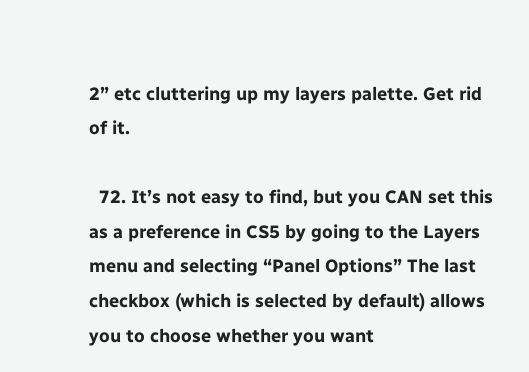2” etc cluttering up my layers palette. Get rid of it.

  72. It’s not easy to find, but you CAN set this as a preference in CS5 by going to the Layers menu and selecting “Panel Options” The last checkbox (which is selected by default) allows you to choose whether you want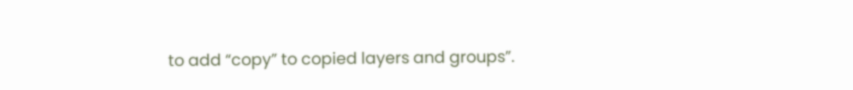to add “copy” to copied layers and groups”.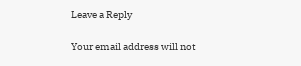Leave a Reply

Your email address will not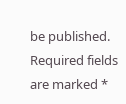be published. Required fields are marked *